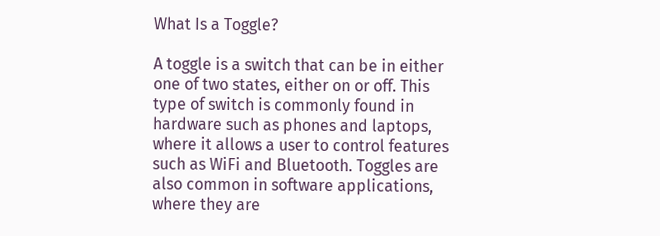What Is a Toggle?

A toggle is a switch that can be in either one of two states, either on or off. This type of switch is commonly found in hardware such as phones and laptops, where it allows a user to control features such as WiFi and Bluetooth. Toggles are also common in software applications, where they are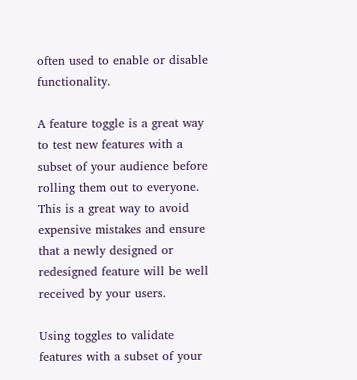often used to enable or disable functionality.

A feature toggle is a great way to test new features with a subset of your audience before rolling them out to everyone. This is a great way to avoid expensive mistakes and ensure that a newly designed or redesigned feature will be well received by your users.

Using toggles to validate features with a subset of your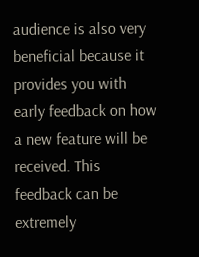audience is also very beneficial because it provides you with early feedback on how a new feature will be received. This feedback can be extremely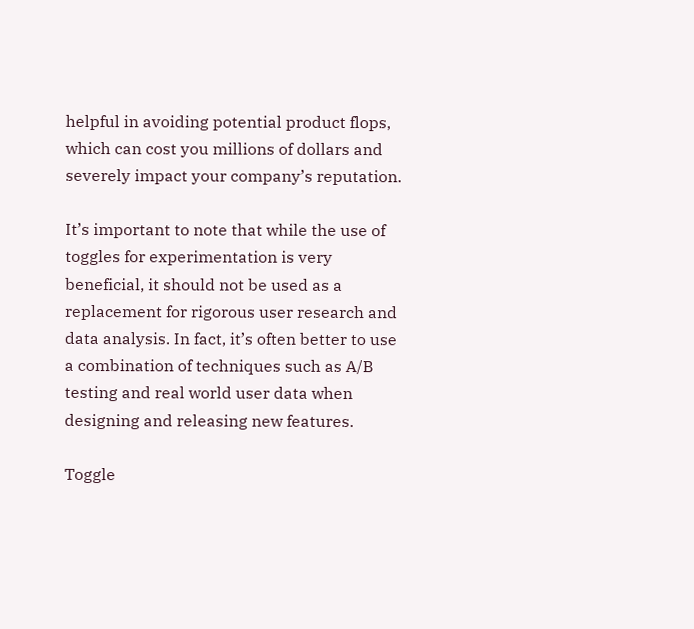helpful in avoiding potential product flops, which can cost you millions of dollars and severely impact your company’s reputation.

It’s important to note that while the use of toggles for experimentation is very beneficial, it should not be used as a replacement for rigorous user research and data analysis. In fact, it’s often better to use a combination of techniques such as A/B testing and real world user data when designing and releasing new features.

Toggle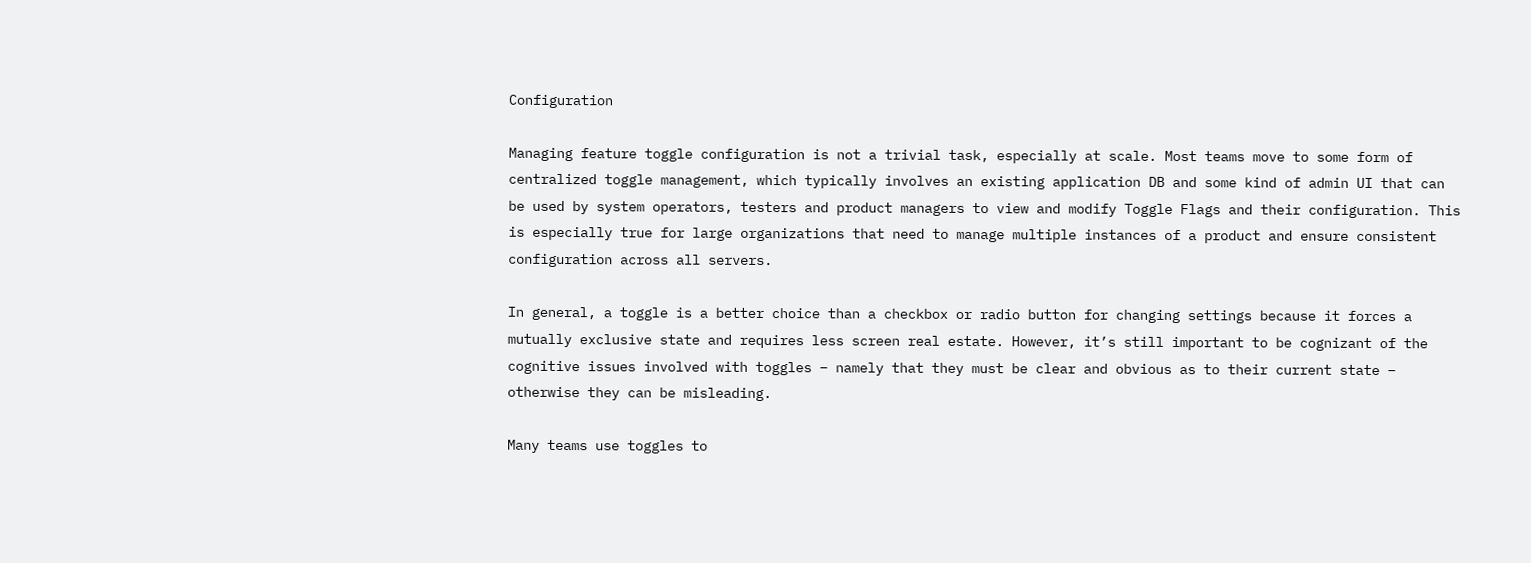Configuration

Managing feature toggle configuration is not a trivial task, especially at scale. Most teams move to some form of centralized toggle management, which typically involves an existing application DB and some kind of admin UI that can be used by system operators, testers and product managers to view and modify Toggle Flags and their configuration. This is especially true for large organizations that need to manage multiple instances of a product and ensure consistent configuration across all servers.

In general, a toggle is a better choice than a checkbox or radio button for changing settings because it forces a mutually exclusive state and requires less screen real estate. However, it’s still important to be cognizant of the cognitive issues involved with toggles – namely that they must be clear and obvious as to their current state – otherwise they can be misleading.

Many teams use toggles to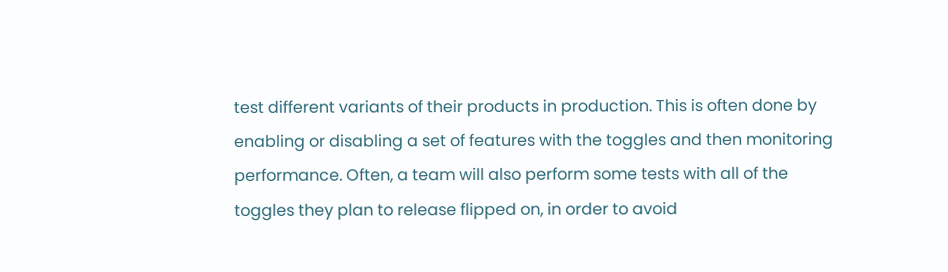test different variants of their products in production. This is often done by enabling or disabling a set of features with the toggles and then monitoring performance. Often, a team will also perform some tests with all of the toggles they plan to release flipped on, in order to avoid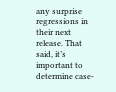any surprise regressions in their next release. That said, it’s important to determine case-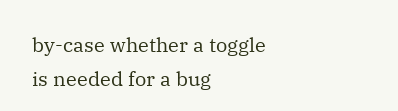by-case whether a toggle is needed for a bug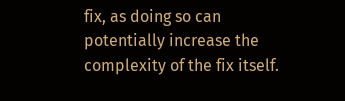fix, as doing so can potentially increase the complexity of the fix itself.